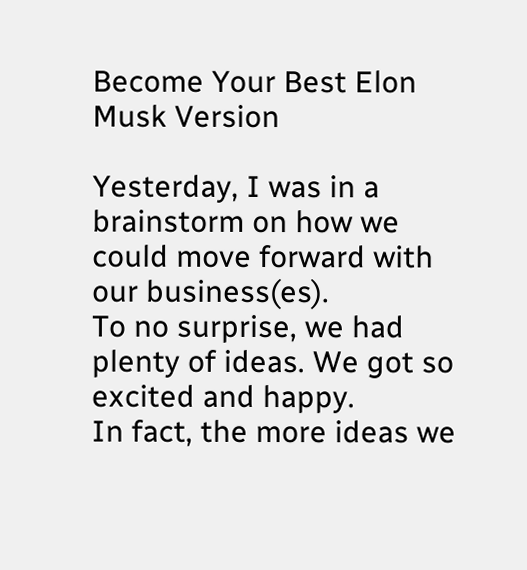Become Your Best Elon Musk Version

Yesterday, I was in a brainstorm on how we could move forward with our business(es).
To no surprise, we had plenty of ideas. We got so excited and happy.
In fact, the more ideas we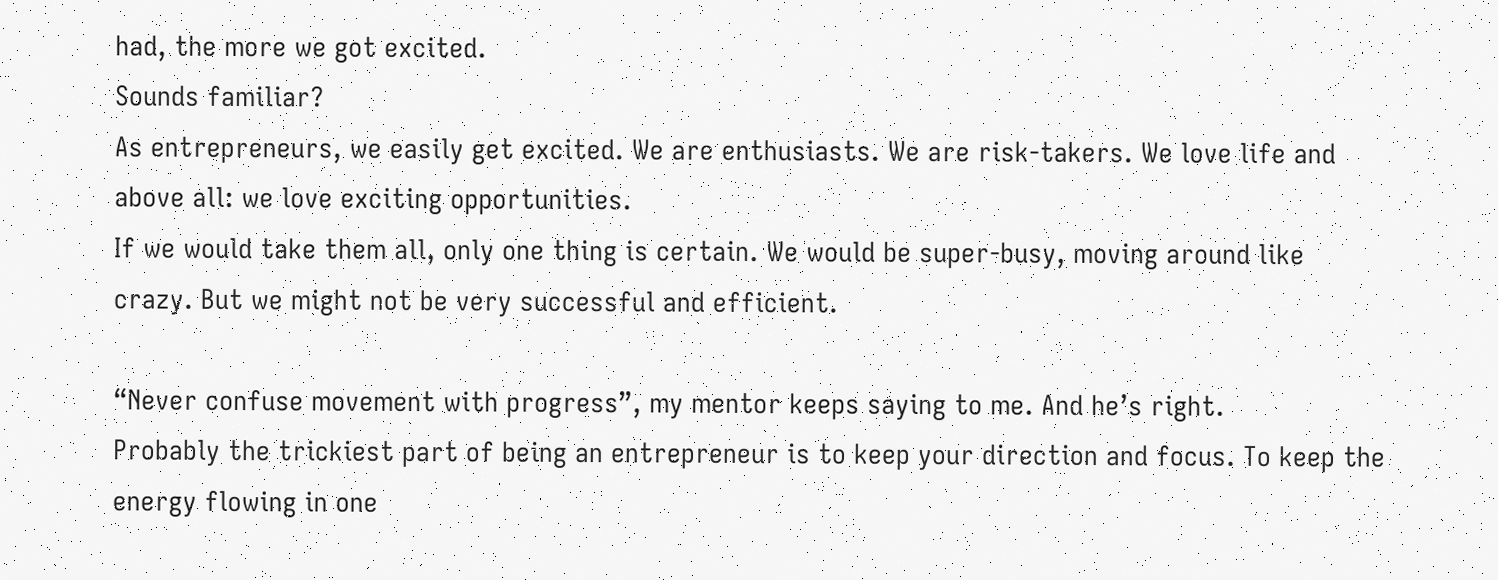had, the more we got excited.
Sounds familiar?
As entrepreneurs, we easily get excited. We are enthusiasts. We are risk-takers. We love life and above all: we love exciting opportunities.
If we would take them all, only one thing is certain. We would be super-busy, moving around like crazy. But we might not be very successful and efficient.

“Never confuse movement with progress”, my mentor keeps saying to me. And he’s right.
Probably the trickiest part of being an entrepreneur is to keep your direction and focus. To keep the energy flowing in one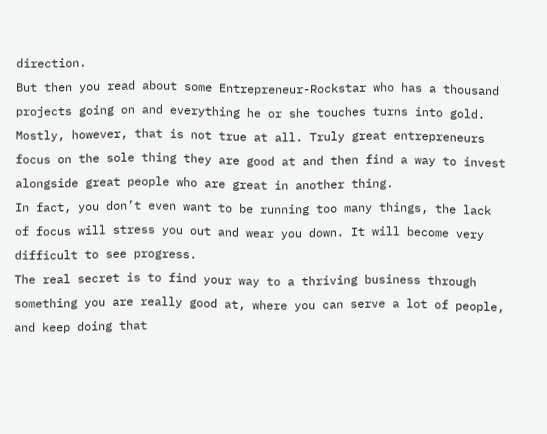direction.
But then you read about some Entrepreneur-Rockstar who has a thousand projects going on and everything he or she touches turns into gold.
Mostly, however, that is not true at all. Truly great entrepreneurs focus on the sole thing they are good at and then find a way to invest alongside great people who are great in another thing.
In fact, you don’t even want to be running too many things, the lack of focus will stress you out and wear you down. It will become very difficult to see progress.
The real secret is to find your way to a thriving business through something you are really good at, where you can serve a lot of people, and keep doing that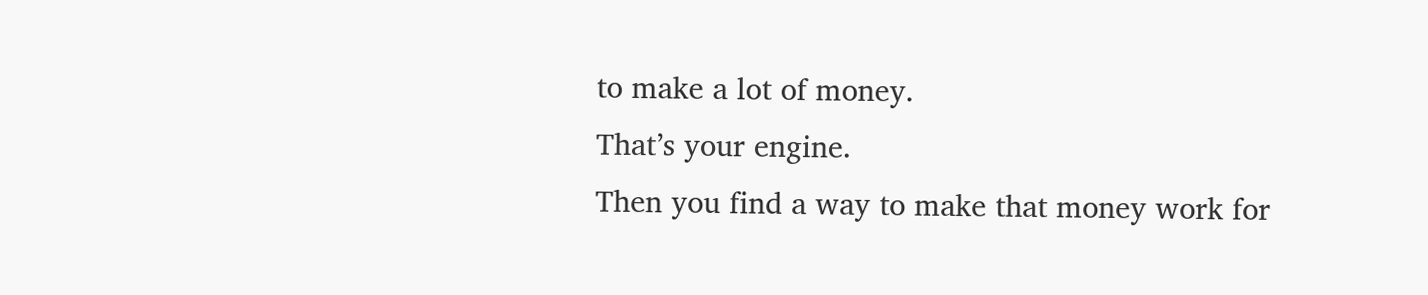to make a lot of money.
That’s your engine.
Then you find a way to make that money work for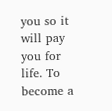you so it will pay you for life. To become a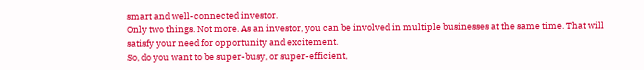smart and well-connected investor.
Only two things. Not more. As an investor, you can be involved in multiple businesses at the same time. That will satisfy your need for opportunity and excitement.
So, do you want to be super-busy, or super-efficient,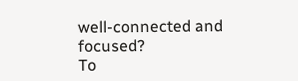well-connected and focused?
To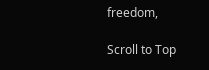freedom,

Scroll to Top